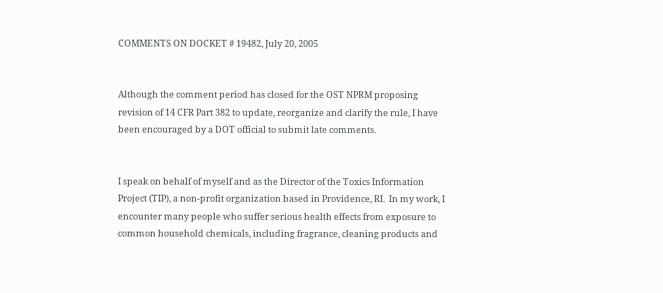COMMENTS ON DOCKET # 19482, July 20, 2005


Although the comment period has closed for the OST NPRM proposing revision of 14 CFR Part 382 to update, reorganize and clarify the rule, I have been encouraged by a DOT official to submit late comments.


I speak on behalf of myself and as the Director of the Toxics Information Project (TIP), a non-profit organization based in Providence, RI.  In my work, I encounter many people who suffer serious health effects from exposure to common household chemicals, including fragrance, cleaning products and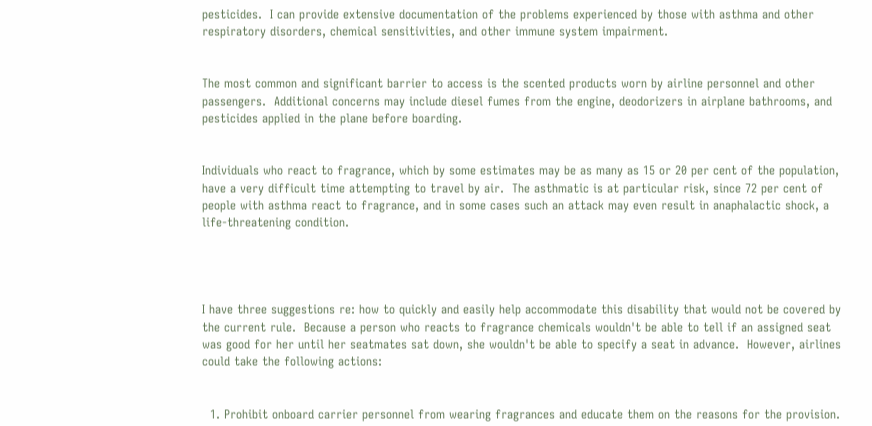pesticides.  I can provide extensive documentation of the problems experienced by those with asthma and other respiratory disorders, chemical sensitivities, and other immune system impairment.


The most common and significant barrier to access is the scented products worn by airline personnel and other passengers.  Additional concerns may include diesel fumes from the engine, deodorizers in airplane bathrooms, and pesticides applied in the plane before boarding.


Individuals who react to fragrance, which by some estimates may be as many as 15 or 20 per cent of the population, have a very difficult time attempting to travel by air.  The asthmatic is at particular risk, since 72 per cent of people with asthma react to fragrance, and in some cases such an attack may even result in anaphalactic shock, a life-threatening condition.




I have three suggestions re: how to quickly and easily help accommodate this disability that would not be covered by the current rule.  Because a person who reacts to fragrance chemicals wouldn't be able to tell if an assigned seat was good for her until her seatmates sat down, she wouldn't be able to specify a seat in advance.  However, airlines could take the following actions:


  1. Prohibit onboard carrier personnel from wearing fragrances and educate them on the reasons for the provision.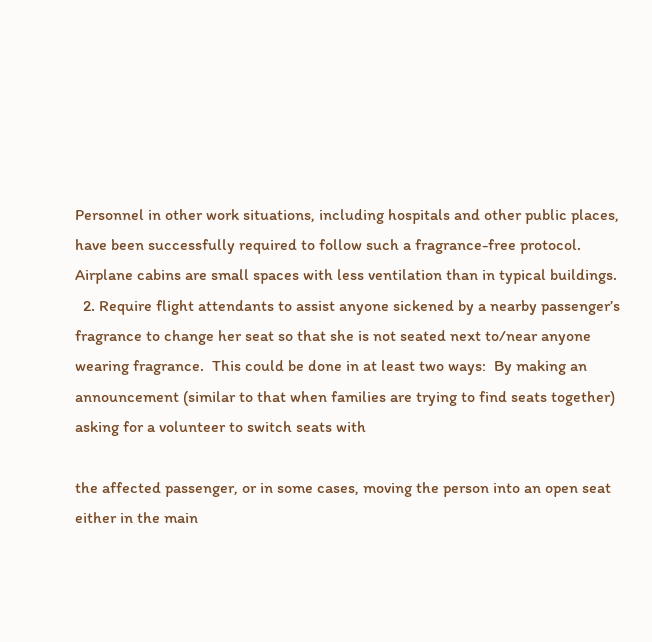Personnel in other work situations, including hospitals and other public places, have been successfully required to follow such a fragrance-free protocol.  Airplane cabins are small spaces with less ventilation than in typical buildings.
  2. Require flight attendants to assist anyone sickened by a nearby passenger’s fragrance to change her seat so that she is not seated next to/near anyone wearing fragrance.  This could be done in at least two ways:  By making an announcement (similar to that when families are trying to find seats together) asking for a volunteer to switch seats with

the affected passenger, or in some cases, moving the person into an open seat either in the main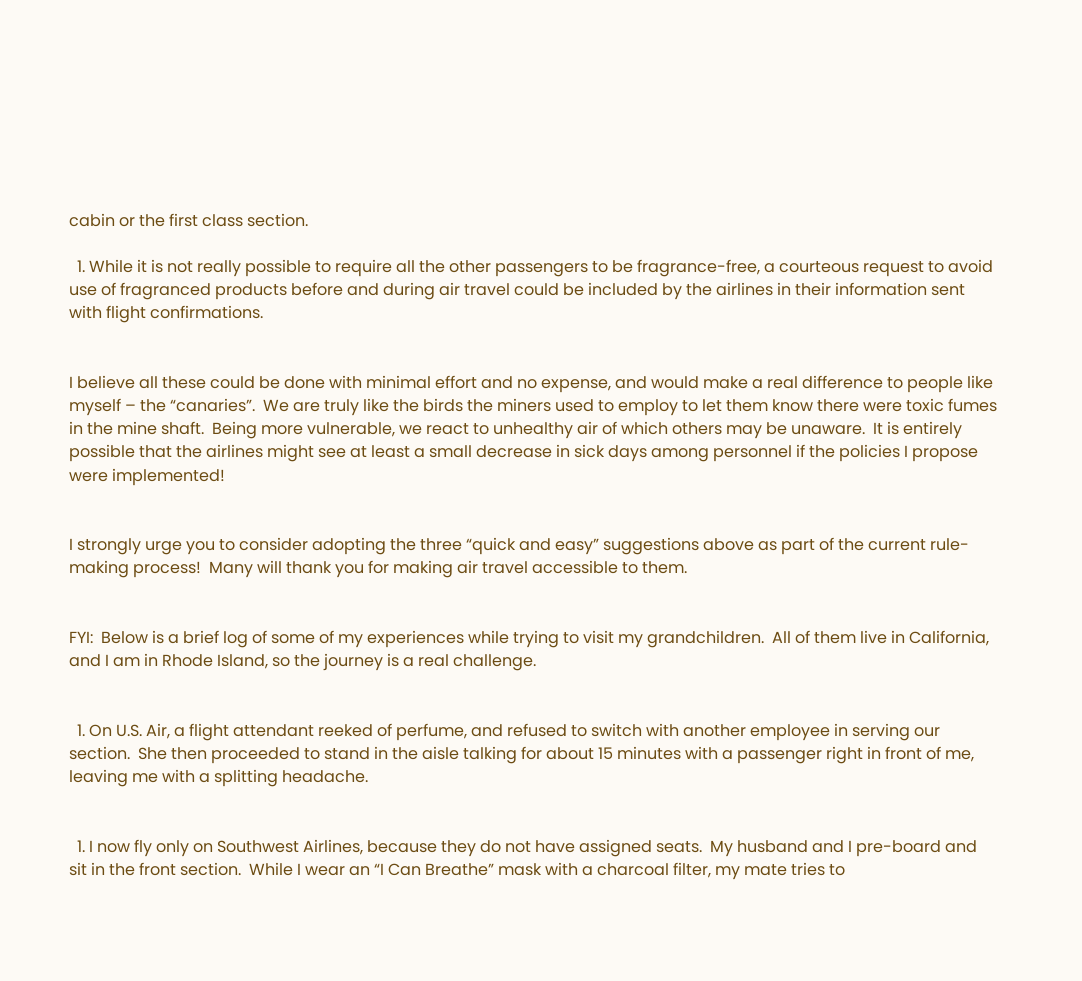cabin or the first class section.

  1. While it is not really possible to require all the other passengers to be fragrance-free, a courteous request to avoid use of fragranced products before and during air travel could be included by the airlines in their information sent with flight confirmations.


I believe all these could be done with minimal effort and no expense, and would make a real difference to people like myself – the “canaries”.  We are truly like the birds the miners used to employ to let them know there were toxic fumes in the mine shaft.  Being more vulnerable, we react to unhealthy air of which others may be unaware.  It is entirely possible that the airlines might see at least a small decrease in sick days among personnel if the policies I propose were implemented!


I strongly urge you to consider adopting the three “quick and easy” suggestions above as part of the current rule-making process!  Many will thank you for making air travel accessible to them.


FYI:  Below is a brief log of some of my experiences while trying to visit my grandchildren.  All of them live in California, and I am in Rhode Island, so the journey is a real challenge.


  1. On U.S. Air, a flight attendant reeked of perfume, and refused to switch with another employee in serving our section.  She then proceeded to stand in the aisle talking for about 15 minutes with a passenger right in front of me, leaving me with a splitting headache.


  1. I now fly only on Southwest Airlines, because they do not have assigned seats.  My husband and I pre-board and sit in the front section.  While I wear an “I Can Breathe” mask with a charcoal filter, my mate tries to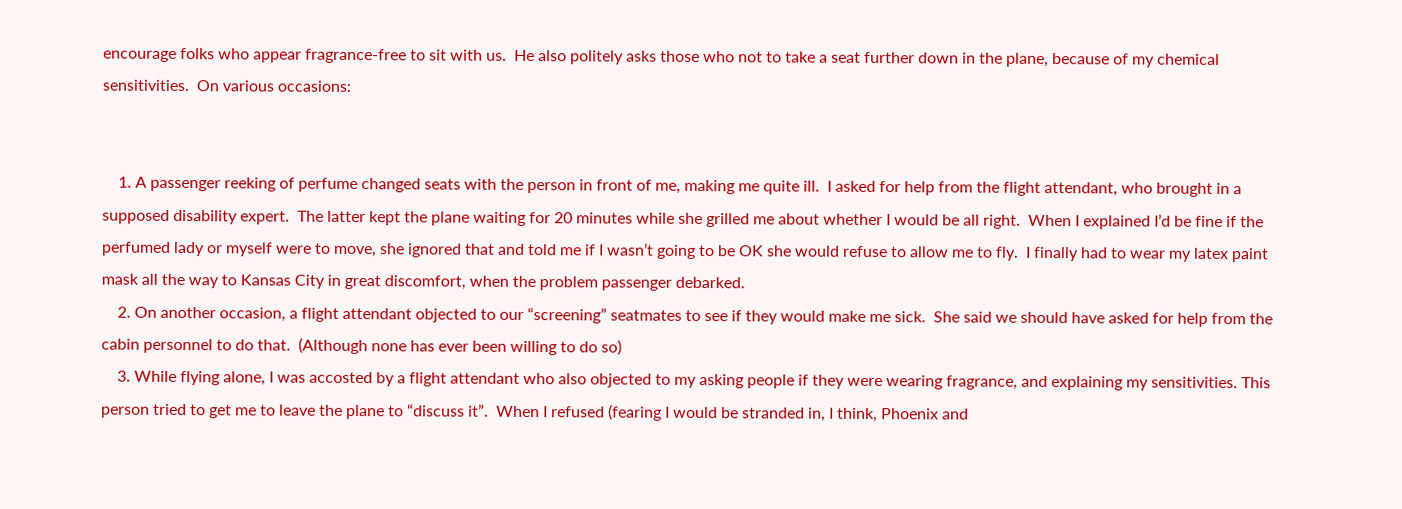encourage folks who appear fragrance-free to sit with us.  He also politely asks those who not to take a seat further down in the plane, because of my chemical sensitivities.  On various occasions:


    1. A passenger reeking of perfume changed seats with the person in front of me, making me quite ill.  I asked for help from the flight attendant, who brought in a supposed disability expert.  The latter kept the plane waiting for 20 minutes while she grilled me about whether I would be all right.  When I explained I’d be fine if the perfumed lady or myself were to move, she ignored that and told me if I wasn’t going to be OK she would refuse to allow me to fly.  I finally had to wear my latex paint mask all the way to Kansas City in great discomfort, when the problem passenger debarked.
    2. On another occasion, a flight attendant objected to our “screening” seatmates to see if they would make me sick.  She said we should have asked for help from the cabin personnel to do that.  (Although none has ever been willing to do so)
    3. While flying alone, I was accosted by a flight attendant who also objected to my asking people if they were wearing fragrance, and explaining my sensitivities. This person tried to get me to leave the plane to “discuss it”.  When I refused (fearing I would be stranded in, I think, Phoenix and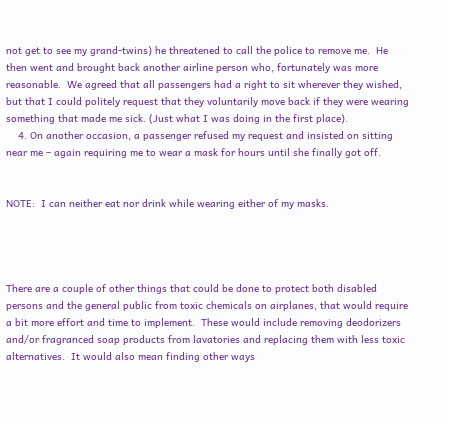not get to see my grand-twins) he threatened to call the police to remove me.  He then went and brought back another airline person who, fortunately was more reasonable.  We agreed that all passengers had a right to sit wherever they wished, but that I could politely request that they voluntarily move back if they were wearing something that made me sick. (Just what I was doing in the first place).
    4. On another occasion, a passenger refused my request and insisted on sitting near me – again requiring me to wear a mask for hours until she finally got off.


NOTE:  I can neither eat nor drink while wearing either of my masks.




There are a couple of other things that could be done to protect both disabled persons and the general public from toxic chemicals on airplanes, that would require a bit more effort and time to implement.  These would include removing deodorizers and/or fragranced soap products from lavatories and replacing them with less toxic alternatives.  It would also mean finding other ways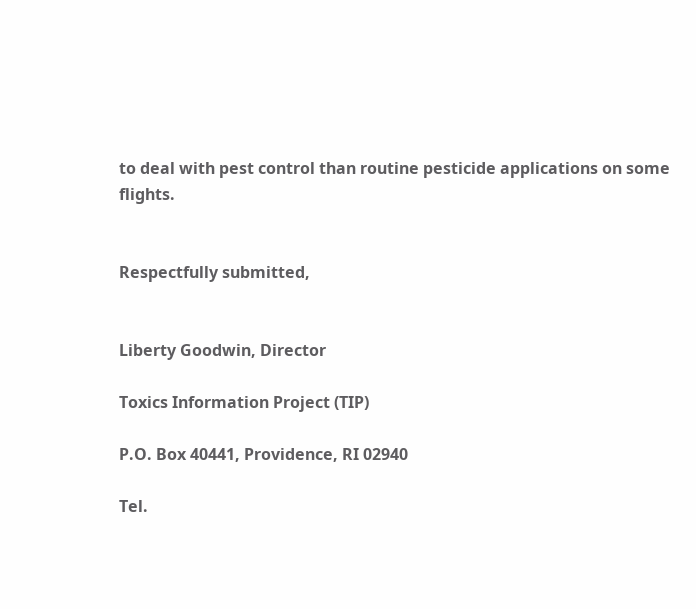to deal with pest control than routine pesticide applications on some flights.


Respectfully submitted,


Liberty Goodwin, Director

Toxics Information Project (TIP)

P.O. Box 40441, Providence, RI 02940

Tel.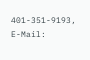401-351-9193, E-Mail: